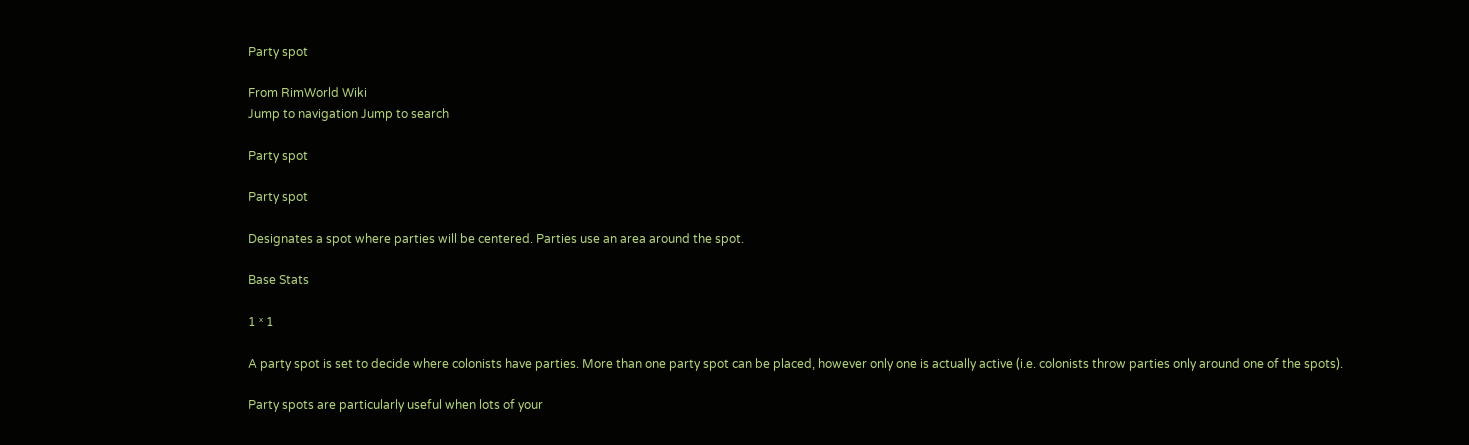Party spot

From RimWorld Wiki
Jump to navigation Jump to search

Party spot

Party spot

Designates a spot where parties will be centered. Parties use an area around the spot.

Base Stats

1 ˣ 1

A party spot is set to decide where colonists have parties. More than one party spot can be placed, however only one is actually active (i.e. colonists throw parties only around one of the spots).

Party spots are particularly useful when lots of your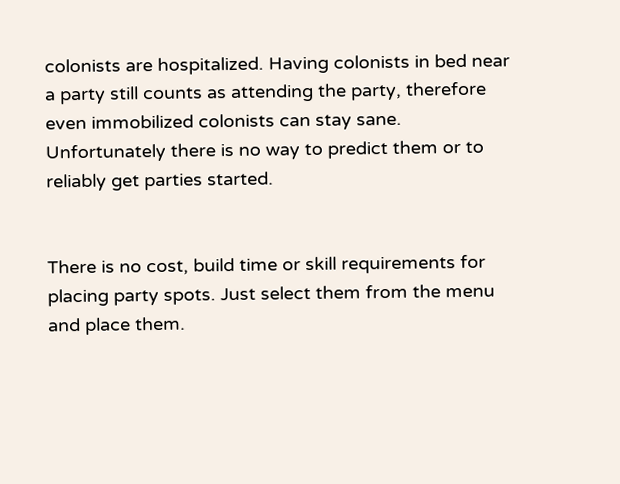colonists are hospitalized. Having colonists in bed near a party still counts as attending the party, therefore even immobilized colonists can stay sane. Unfortunately there is no way to predict them or to reliably get parties started.


There is no cost, build time or skill requirements for placing party spots. Just select them from the menu and place them.